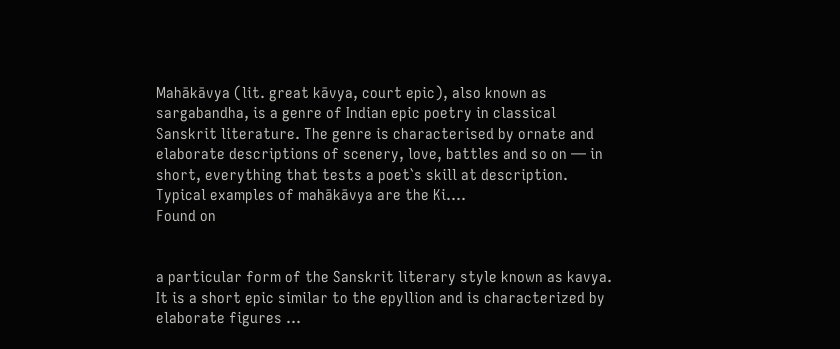Mahākāvya (lit. great kāvya, court epic), also known as sargabandha, is a genre of Indian epic poetry in classical Sanskrit literature. The genre is characterised by ornate and elaborate descriptions of scenery, love, battles and so on — in short, everything that tests a poet`s skill at description. Typical examples of mahākāvya are the Ki....
Found on


a particular form of the Sanskrit literary style known as kavya. It is a short epic similar to the epyllion and is characterized by elaborate figures ...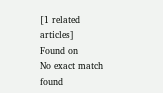[1 related articles]
Found on
No exact match found